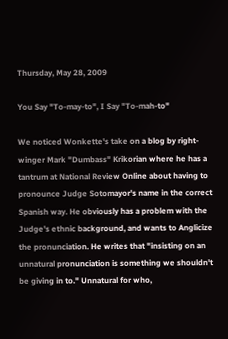Thursday, May 28, 2009

You Say "To-may-to", I Say "To-mah-to"

We noticed Wonkette's take on a blog by right-winger Mark "Dumbass" Krikorian where he has a tantrum at National Review Online about having to pronounce Judge Sotomayor's name in the correct Spanish way. He obviously has a problem with the Judge's ethnic background, and wants to Anglicize the pronunciation. He writes that "insisting on an unnatural pronunciation is something we shouldn't be giving in to." Unnatural for who,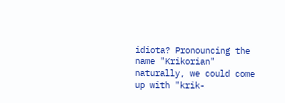idiota? Pronouncing the name "Krikorian" naturally, we could come up with "krik-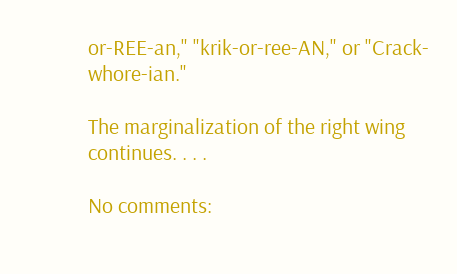or-REE-an," "krik-or-ree-AN," or "Crack-whore-ian."

The marginalization of the right wing continues. . . .

No comments: